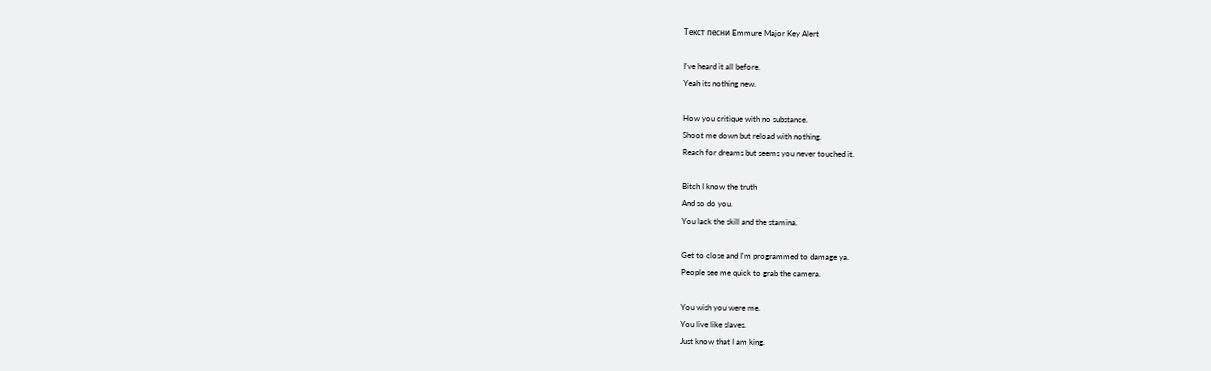Текст песни Emmure Major Key Alert

I've heard it all before.
Yeah its nothing new.

How you critique with no substance.
Shoot me down but reload with nothing.
Reach for dreams but seems you never touched it.

Bitch I know the truth
And so do you.
You lack the skill and the stamina.

Get to close and I'm programmed to damage ya.
People see me quick to grab the camera.

You wish you were me.
You live like slaves.
Just know that I am king.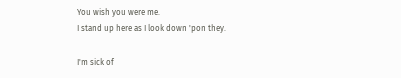You wish you were me.
I stand up here as I look down 'pon they.

I'm sick of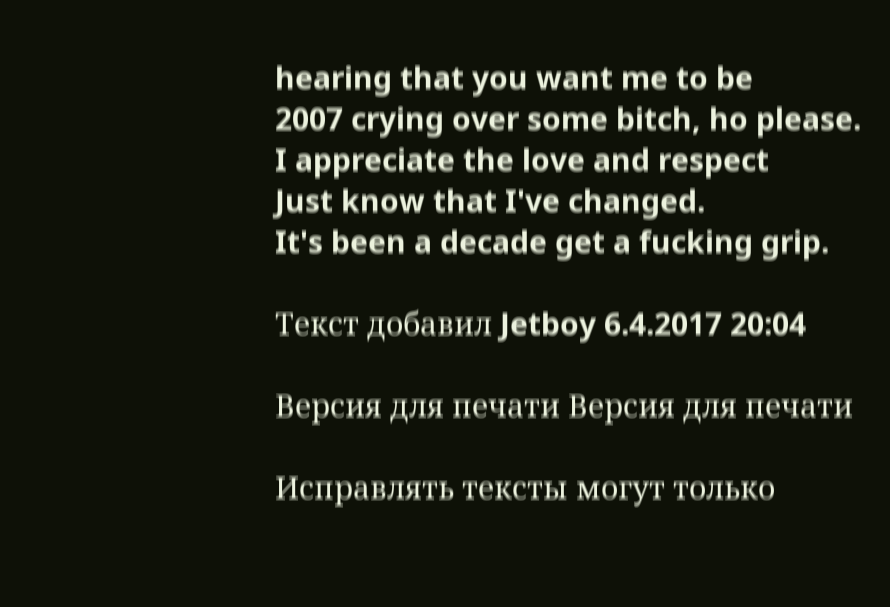hearing that you want me to be
2007 crying over some bitch, ho please.
I appreciate the love and respect
Just know that I've changed.
It's been a decade get a fucking grip.

Текст добавил Jetboy 6.4.2017 20:04

Версия для печати Версия для печати

Исправлять тексты могут только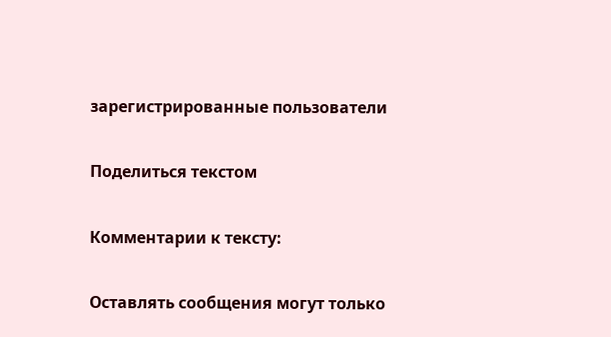зарегистрированные пользователи

Поделиться текстом

Комментарии к тексту:

Оставлять сообщения могут только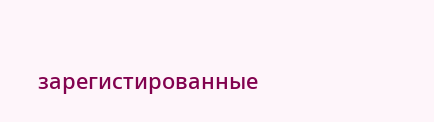зарегистированные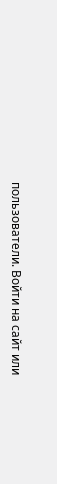пользователи. Войти на сайт или